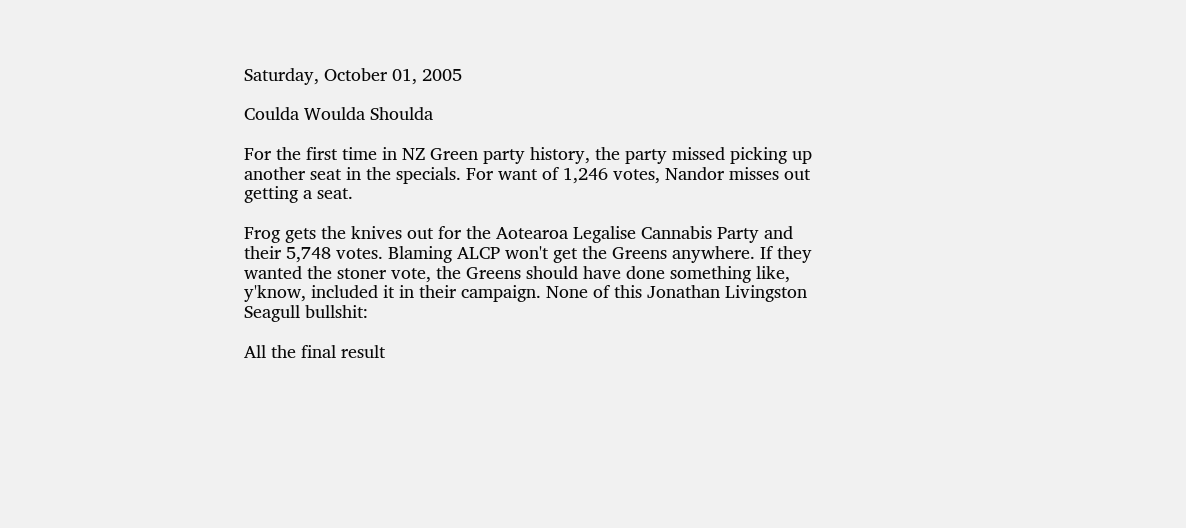Saturday, October 01, 2005

Coulda Woulda Shoulda

For the first time in NZ Green party history, the party missed picking up another seat in the specials. For want of 1,246 votes, Nandor misses out getting a seat.

Frog gets the knives out for the Aotearoa Legalise Cannabis Party and their 5,748 votes. Blaming ALCP won't get the Greens anywhere. If they wanted the stoner vote, the Greens should have done something like, y'know, included it in their campaign. None of this Jonathan Livingston Seagull bullshit:

All the final result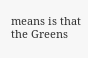means is that the Greens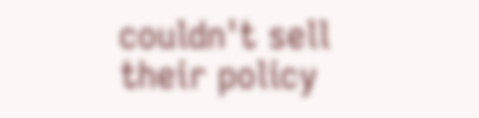couldn't sell their policy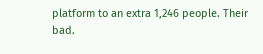platform to an extra 1,246 people. Their bad.